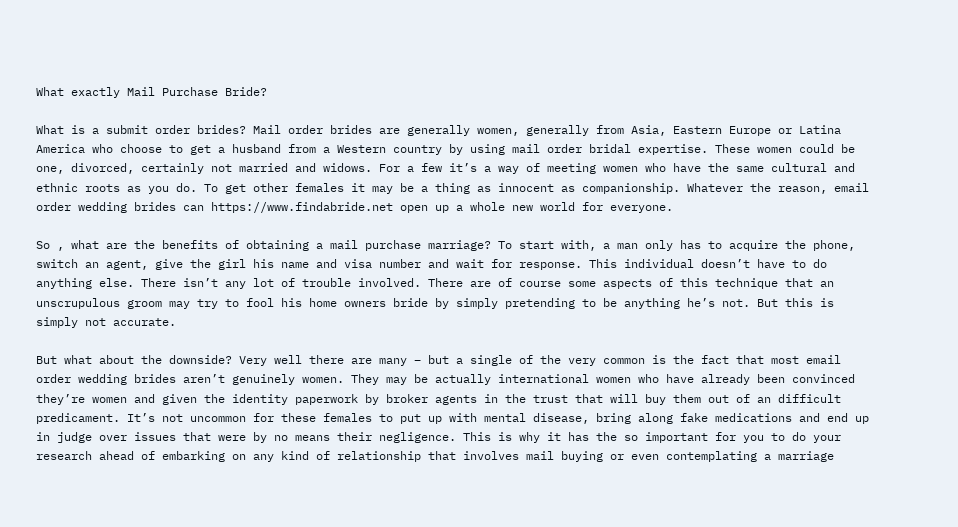What exactly Mail Purchase Bride?

What is a submit order brides? Mail order brides are generally women, generally from Asia, Eastern Europe or Latina America who choose to get a husband from a Western country by using mail order bridal expertise. These women could be one, divorced, certainly not married and widows. For a few it’s a way of meeting women who have the same cultural and ethnic roots as you do. To get other females it may be a thing as innocent as companionship. Whatever the reason, email order wedding brides can https://www.findabride.net open up a whole new world for everyone.

So , what are the benefits of obtaining a mail purchase marriage? To start with, a man only has to acquire the phone, switch an agent, give the girl his name and visa number and wait for response. This individual doesn’t have to do anything else. There isn’t any lot of trouble involved. There are of course some aspects of this technique that an unscrupulous groom may try to fool his home owners bride by simply pretending to be anything he’s not. But this is simply not accurate.

But what about the downside? Very well there are many – but a single of the very common is the fact that most email order wedding brides aren’t genuinely women. They may be actually international women who have already been convinced they’re women and given the identity paperwork by broker agents in the trust that will buy them out of an difficult predicament. It’s not uncommon for these females to put up with mental disease, bring along fake medications and end up in judge over issues that were by no means their negligence. This is why it has the so important for you to do your research ahead of embarking on any kind of relationship that involves mail buying or even contemplating a marriage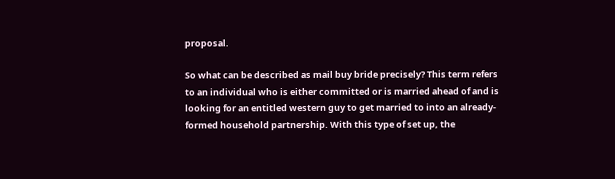proposal.

So what can be described as mail buy bride precisely? This term refers to an individual who is either committed or is married ahead of and is looking for an entitled western guy to get married to into an already-formed household partnership. With this type of set up, the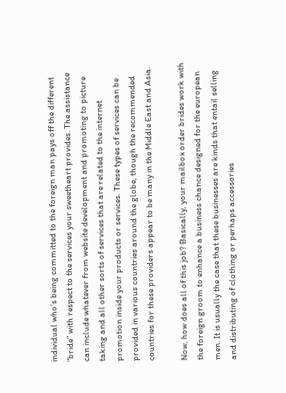individual who’s being committed to the foreign man pays off the different “bride” with respect to the services your sweetheart provides. The assistance can include whatever from website development and promoting to picture taking and all other sorts of services that are related to the internet promotion inside your products or services. These types of services can be provided in various countries around the globe, though the recommended countries for these providers appear to be many in the Middle East and Asia.

Now, how does all of this job? Basically, your mailbox order brides work with the foreign groom to enhance a business chance designed for the european men. It is usually the case that these businesses are kinds that entail selling and distributing of clothing or perhaps accessories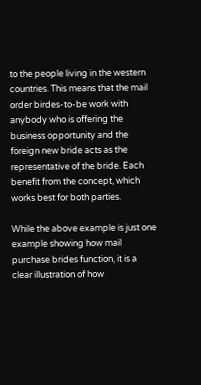to the people living in the western countries. This means that the mail order birdes-to-be work with anybody who is offering the business opportunity and the foreign new bride acts as the representative of the bride. Each benefit from the concept, which works best for both parties.

While the above example is just one example showing how mail purchase brides function, it is a clear illustration of how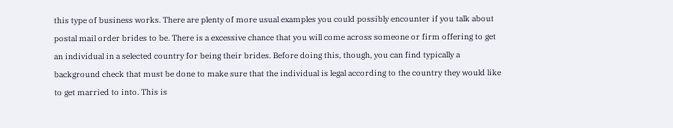this type of business works. There are plenty of more usual examples you could possibly encounter if you talk about postal mail order brides to be. There is a excessive chance that you will come across someone or firm offering to get an individual in a selected country for being their brides. Before doing this, though, you can find typically a background check that must be done to make sure that the individual is legal according to the country they would like to get married to into. This is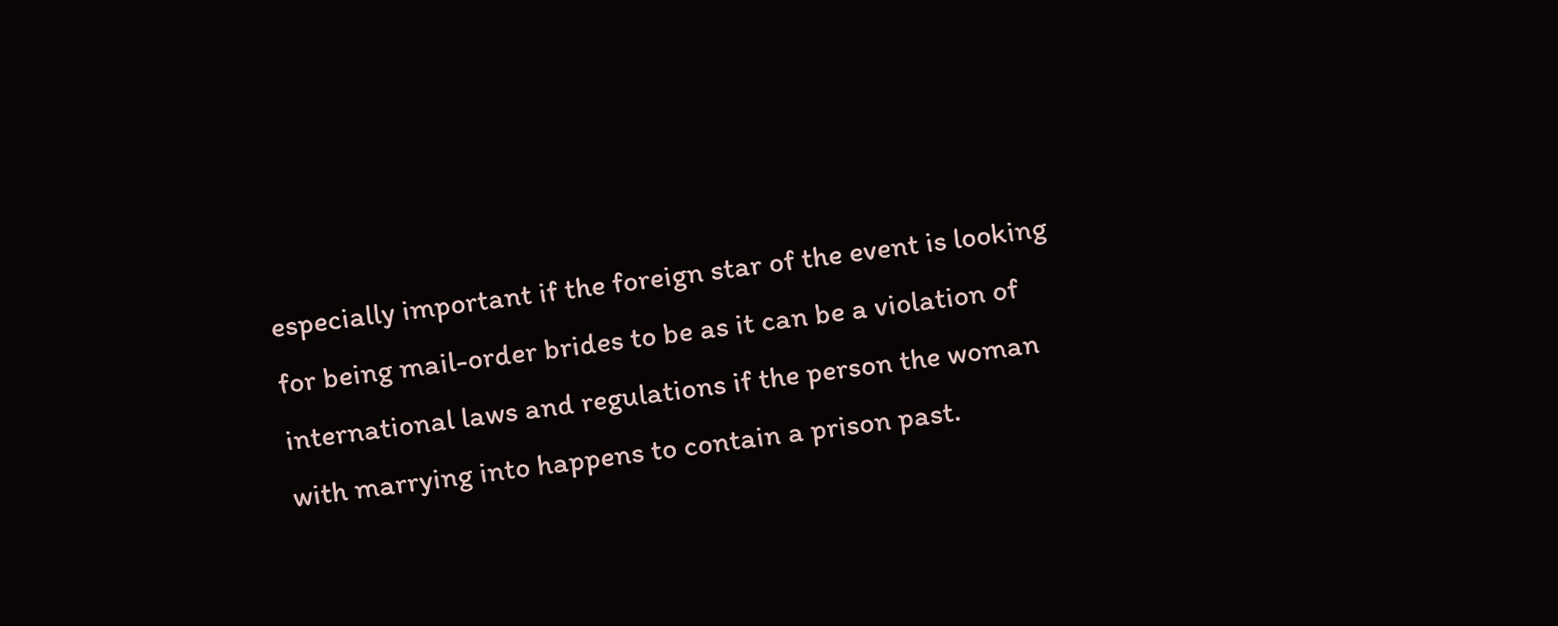especially important if the foreign star of the event is looking for being mail-order brides to be as it can be a violation of international laws and regulations if the person the woman with marrying into happens to contain a prison past.